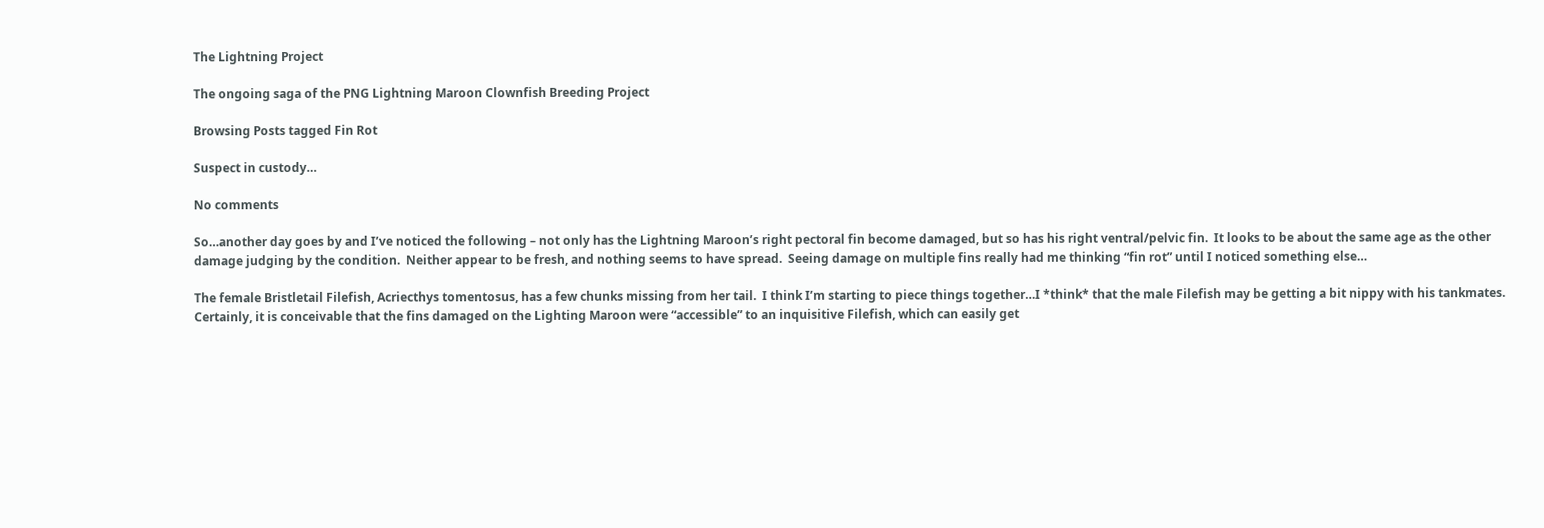The Lightning Project

The ongoing saga of the PNG Lightning Maroon Clownfish Breeding Project

Browsing Posts tagged Fin Rot

Suspect in custody…

No comments

So…another day goes by and I’ve noticed the following – not only has the Lightning Maroon’s right pectoral fin become damaged, but so has his right ventral/pelvic fin.  It looks to be about the same age as the other damage judging by the condition.  Neither appear to be fresh, and nothing seems to have spread.  Seeing damage on multiple fins really had me thinking “fin rot” until I noticed something else…

The female Bristletail Filefish, Acriecthys tomentosus, has a few chunks missing from her tail.  I think I’m starting to piece things together…I *think* that the male Filefish may be getting a bit nippy with his tankmates.  Certainly, it is conceivable that the fins damaged on the Lighting Maroon were “accessible” to an inquisitive Filefish, which can easily get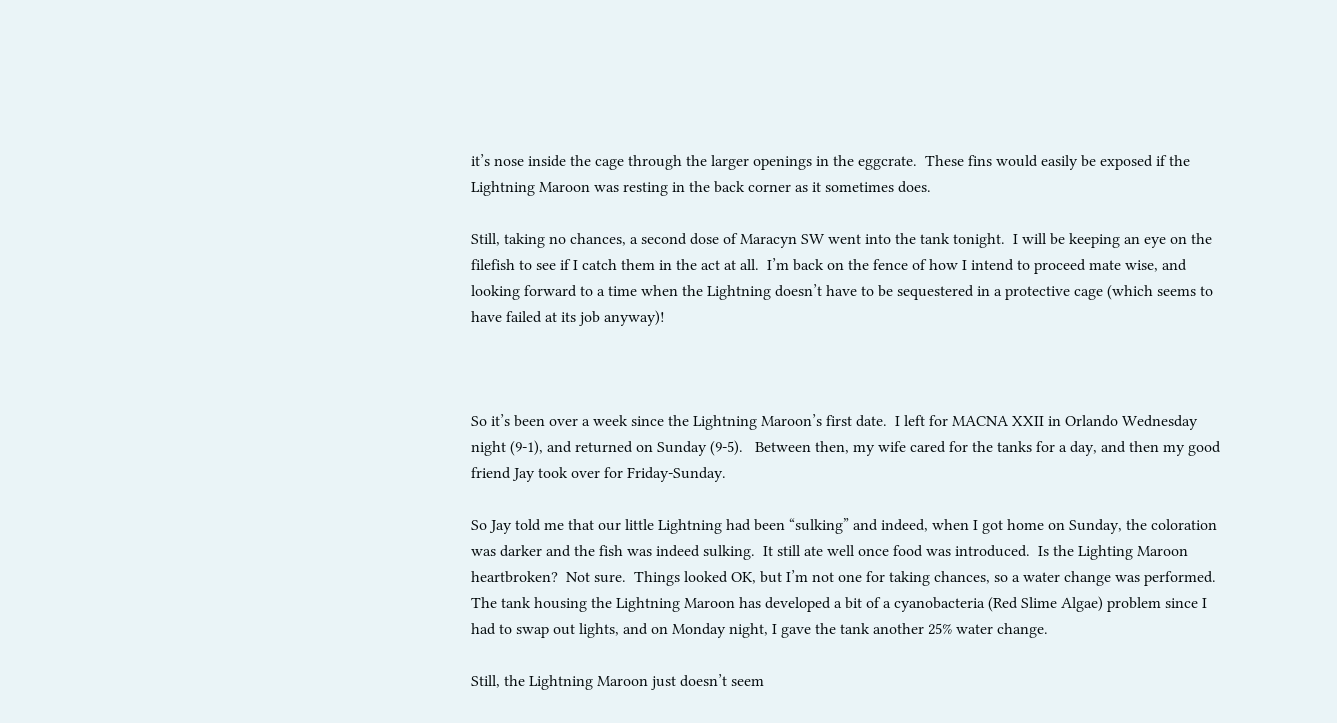it’s nose inside the cage through the larger openings in the eggcrate.  These fins would easily be exposed if the Lightning Maroon was resting in the back corner as it sometimes does.

Still, taking no chances, a second dose of Maracyn SW went into the tank tonight.  I will be keeping an eye on the filefish to see if I catch them in the act at all.  I’m back on the fence of how I intend to proceed mate wise, and looking forward to a time when the Lightning doesn’t have to be sequestered in a protective cage (which seems to have failed at its job anyway)!



So it’s been over a week since the Lightning Maroon’s first date.  I left for MACNA XXII in Orlando Wednesday night (9-1), and returned on Sunday (9-5).   Between then, my wife cared for the tanks for a day, and then my good friend Jay took over for Friday-Sunday.

So Jay told me that our little Lightning had been “sulking” and indeed, when I got home on Sunday, the coloration was darker and the fish was indeed sulking.  It still ate well once food was introduced.  Is the Lighting Maroon heartbroken?  Not sure.  Things looked OK, but I’m not one for taking chances, so a water change was performed.  The tank housing the Lightning Maroon has developed a bit of a cyanobacteria (Red Slime Algae) problem since I had to swap out lights, and on Monday night, I gave the tank another 25% water change.

Still, the Lightning Maroon just doesn’t seem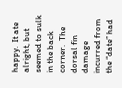happy.  It ate alright, but seemed to sulk in the back corner.  The dorsal fin damage incurred from the “date” had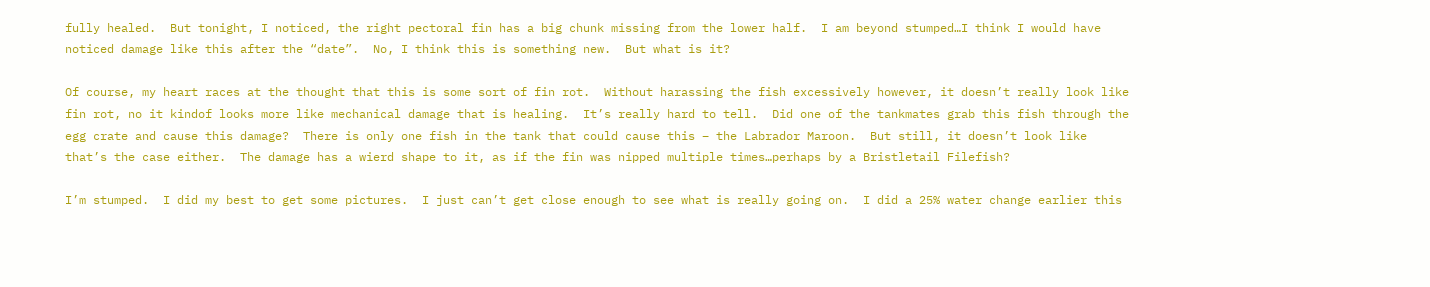fully healed.  But tonight, I noticed, the right pectoral fin has a big chunk missing from the lower half.  I am beyond stumped…I think I would have noticed damage like this after the “date”.  No, I think this is something new.  But what is it?

Of course, my heart races at the thought that this is some sort of fin rot.  Without harassing the fish excessively however, it doesn’t really look like fin rot, no it kindof looks more like mechanical damage that is healing.  It’s really hard to tell.  Did one of the tankmates grab this fish through the egg crate and cause this damage?  There is only one fish in the tank that could cause this – the Labrador Maroon.  But still, it doesn’t look like that’s the case either.  The damage has a wierd shape to it, as if the fin was nipped multiple times…perhaps by a Bristletail Filefish?

I’m stumped.  I did my best to get some pictures.  I just can’t get close enough to see what is really going on.  I did a 25% water change earlier this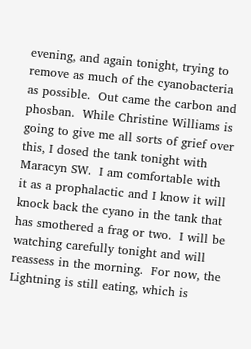evening, and again tonight, trying to remove as much of the cyanobacteria as possible.  Out came the carbon and phosban.  While Christine Williams is going to give me all sorts of grief over this, I dosed the tank tonight with Maracyn SW.  I am comfortable with it as a prophalactic and I know it will knock back the cyano in the tank that has smothered a frag or two.  I will be watching carefully tonight and will reassess in the morning.  For now, the Lightning is still eating, which is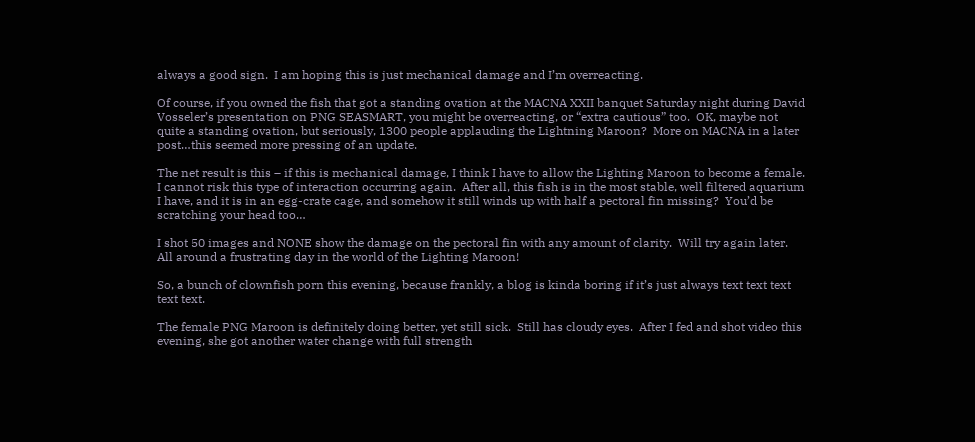always a good sign.  I am hoping this is just mechanical damage and I’m overreacting.

Of course, if you owned the fish that got a standing ovation at the MACNA XXII banquet Saturday night during David Vosseler’s presentation on PNG SEASMART, you might be overreacting, or “extra cautious” too.  OK, maybe not quite a standing ovation, but seriously, 1300 people applauding the Lightning Maroon?  More on MACNA in a later post…this seemed more pressing of an update.

The net result is this – if this is mechanical damage, I think I have to allow the Lighting Maroon to become a female.  I cannot risk this type of interaction occurring again.  After all, this fish is in the most stable, well filtered aquarium I have, and it is in an egg-crate cage, and somehow it still winds up with half a pectoral fin missing?  You’d be scratching your head too…

I shot 50 images and NONE show the damage on the pectoral fin with any amount of clarity.  Will try again later.  All around a frustrating day in the world of the Lighting Maroon!

So, a bunch of clownfish porn this evening, because frankly, a blog is kinda boring if it’s just always text text text text text.

The female PNG Maroon is definitely doing better, yet still sick.  Still has cloudy eyes.  After I fed and shot video this evening, she got another water change with full strength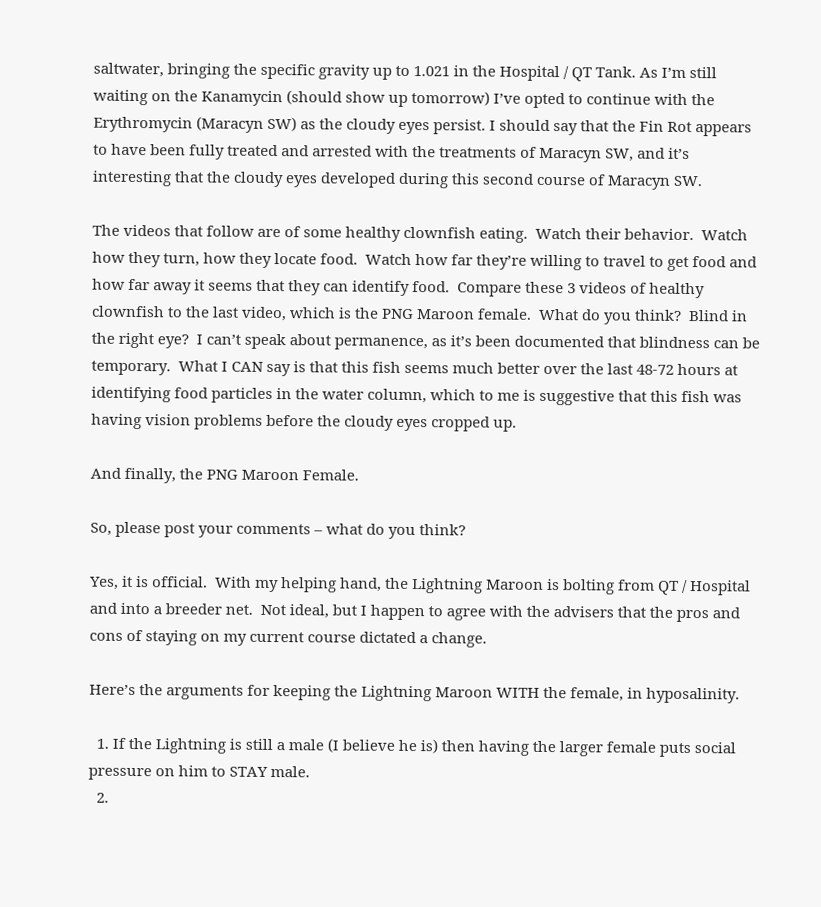saltwater, bringing the specific gravity up to 1.021 in the Hospital / QT Tank. As I’m still waiting on the Kanamycin (should show up tomorrow) I’ve opted to continue with the Erythromycin (Maracyn SW) as the cloudy eyes persist. I should say that the Fin Rot appears to have been fully treated and arrested with the treatments of Maracyn SW, and it’s interesting that the cloudy eyes developed during this second course of Maracyn SW.

The videos that follow are of some healthy clownfish eating.  Watch their behavior.  Watch how they turn, how they locate food.  Watch how far they’re willing to travel to get food and how far away it seems that they can identify food.  Compare these 3 videos of healthy clownfish to the last video, which is the PNG Maroon female.  What do you think?  Blind in the right eye?  I can’t speak about permanence, as it’s been documented that blindness can be temporary.  What I CAN say is that this fish seems much better over the last 48-72 hours at identifying food particles in the water column, which to me is suggestive that this fish was having vision problems before the cloudy eyes cropped up.

And finally, the PNG Maroon Female.

So, please post your comments – what do you think?

Yes, it is official.  With my helping hand, the Lightning Maroon is bolting from QT / Hospital and into a breeder net.  Not ideal, but I happen to agree with the advisers that the pros and cons of staying on my current course dictated a change.

Here’s the arguments for keeping the Lightning Maroon WITH the female, in hyposalinity.

  1. If the Lightning is still a male (I believe he is) then having the larger female puts social pressure on him to STAY male.
  2.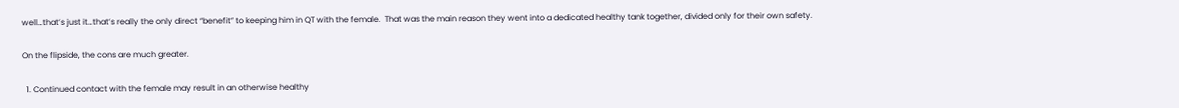well…that’s just it…that’s really the only direct “benefit” to keeping him in QT with the female.  That was the main reason they went into a dedicated healthy tank together, divided only for their own safety.

On the flipside, the cons are much greater.

  1. Continued contact with the female may result in an otherwise healthy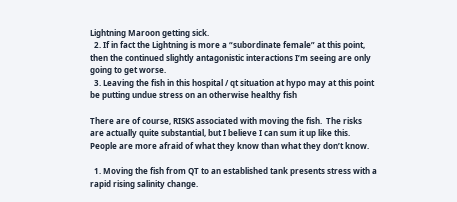Lightning Maroon getting sick.
  2. If in fact the Lightning is more a “subordinate female” at this point, then the continued slightly antagonistic interactions I’m seeing are only going to get worse.
  3. Leaving the fish in this hospital / qt situation at hypo may at this point be putting undue stress on an otherwise healthy fish

There are of course, RISKS associated with moving the fish.  The risks are actually quite substantial, but I believe I can sum it up like this.  People are more afraid of what they know than what they don’t know.

  1. Moving the fish from QT to an established tank presents stress with a rapid rising salinity change.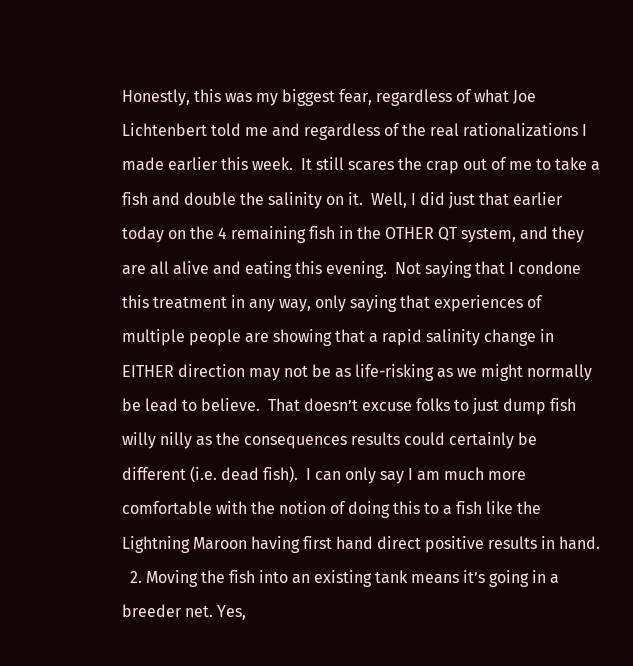Honestly, this was my biggest fear, regardless of what Joe Lichtenbert told me and regardless of the real rationalizations I made earlier this week.  It still scares the crap out of me to take a fish and double the salinity on it.  Well, I did just that earlier today on the 4 remaining fish in the OTHER QT system, and they are all alive and eating this evening.  Not saying that I condone this treatment in any way, only saying that experiences of multiple people are showing that a rapid salinity change in EITHER direction may not be as life-risking as we might normally be lead to believe.  That doesn’t excuse folks to just dump fish willy nilly as the consequences results could certainly be different (i.e. dead fish).  I can only say I am much more comfortable with the notion of doing this to a fish like the Lightning Maroon having first hand direct positive results in hand.
  2. Moving the fish into an existing tank means it’s going in a breeder net. Yes,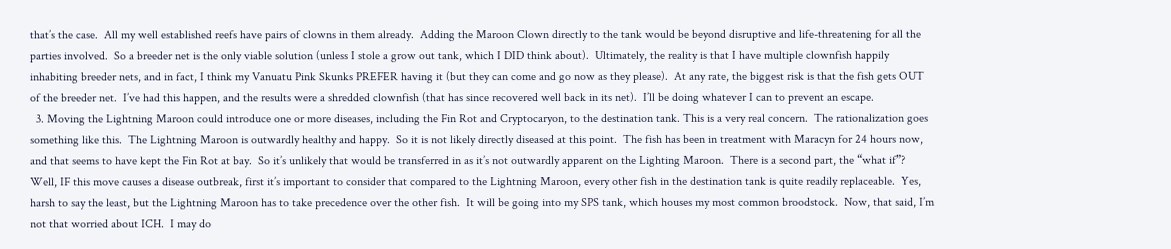that’s the case.  All my well established reefs have pairs of clowns in them already.  Adding the Maroon Clown directly to the tank would be beyond disruptive and life-threatening for all the parties involved.  So a breeder net is the only viable solution (unless I stole a grow out tank, which I DID think about).  Ultimately, the reality is that I have multiple clownfish happily inhabiting breeder nets, and in fact, I think my Vanuatu Pink Skunks PREFER having it (but they can come and go now as they please).  At any rate, the biggest risk is that the fish gets OUT of the breeder net.  I’ve had this happen, and the results were a shredded clownfish (that has since recovered well back in its net).  I’ll be doing whatever I can to prevent an escape.
  3. Moving the Lightning Maroon could introduce one or more diseases, including the Fin Rot and Cryptocaryon, to the destination tank. This is a very real concern.  The rationalization goes something like this.  The Lightning Maroon is outwardly healthy and happy.  So it is not likely directly diseased at this point.  The fish has been in treatment with Maracyn for 24 hours now, and that seems to have kept the Fin Rot at bay.  So it’s unlikely that would be transferred in as it’s not outwardly apparent on the Lighting Maroon.  There is a second part, the “what if”?  Well, IF this move causes a disease outbreak, first it’s important to consider that compared to the Lightning Maroon, every other fish in the destination tank is quite readily replaceable.  Yes, harsh to say the least, but the Lightning Maroon has to take precedence over the other fish.  It will be going into my SPS tank, which houses my most common broodstock.  Now, that said, I’m not that worried about ICH.  I may do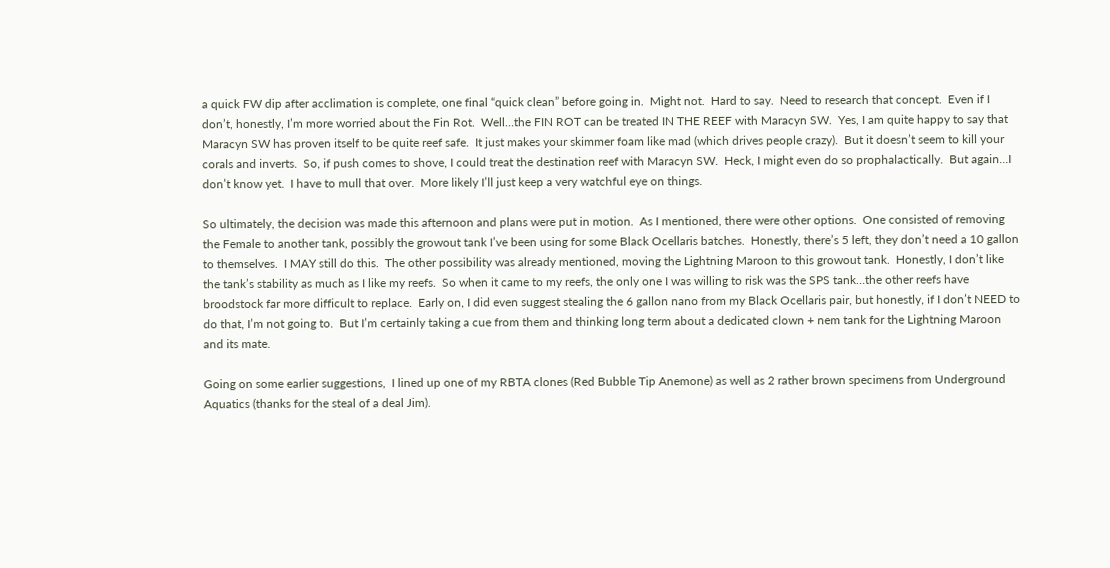a quick FW dip after acclimation is complete, one final “quick clean” before going in.  Might not.  Hard to say.  Need to research that concept.  Even if I don’t, honestly, I’m more worried about the Fin Rot.  Well…the FIN ROT can be treated IN THE REEF with Maracyn SW.  Yes, I am quite happy to say that Maracyn SW has proven itself to be quite reef safe.  It just makes your skimmer foam like mad (which drives people crazy).  But it doesn’t seem to kill your corals and inverts.  So, if push comes to shove, I could treat the destination reef with Maracyn SW.  Heck, I might even do so prophalactically.  But again…I don’t know yet.  I have to mull that over.  More likely I’ll just keep a very watchful eye on things.

So ultimately, the decision was made this afternoon and plans were put in motion.  As I mentioned, there were other options.  One consisted of removing the Female to another tank, possibly the growout tank I’ve been using for some Black Ocellaris batches.  Honestly, there’s 5 left, they don’t need a 10 gallon to themselves.  I MAY still do this.  The other possibility was already mentioned, moving the Lightning Maroon to this growout tank.  Honestly, I don’t like the tank’s stability as much as I like my reefs.  So when it came to my reefs, the only one I was willing to risk was the SPS tank…the other reefs have broodstock far more difficult to replace.  Early on, I did even suggest stealing the 6 gallon nano from my Black Ocellaris pair, but honestly, if I don’t NEED to do that, I’m not going to.  But I’m certainly taking a cue from them and thinking long term about a dedicated clown + nem tank for the Lightning Maroon and its mate.

Going on some earlier suggestions,  I lined up one of my RBTA clones (Red Bubble Tip Anemone) as well as 2 rather brown specimens from Underground Aquatics (thanks for the steal of a deal Jim).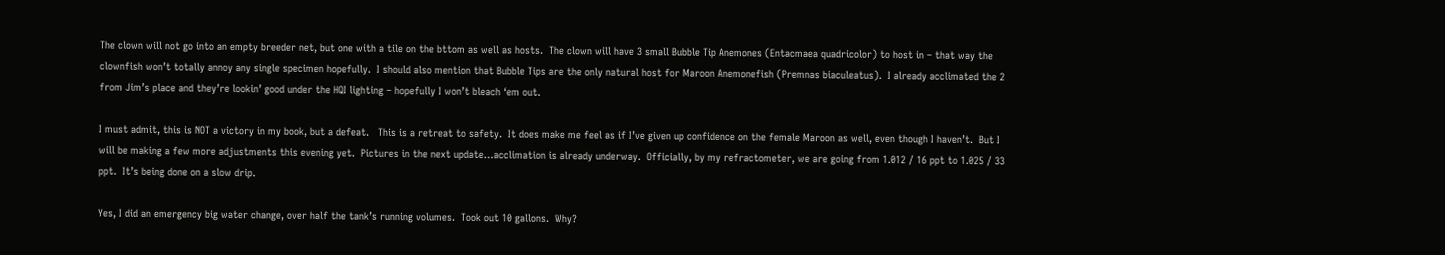The clown will not go into an empty breeder net, but one with a tile on the bttom as well as hosts.  The clown will have 3 small Bubble Tip Anemones (Entacmaea quadricolor) to host in – that way the clownfish won’t totally annoy any single specimen hopefully.  I should also mention that Bubble Tips are the only natural host for Maroon Anemonefish (Premnas biaculeatus).  I already acclimated the 2 from Jim’s place and they’re lookin’ good under the HQI lighting – hopefully I won’t bleach ‘em out.

I must admit, this is NOT a victory in my book, but a defeat.   This is a retreat to safety.  It does make me feel as if I’ve given up confidence on the female Maroon as well, even though I haven’t.  But I will be making a few more adjustments this evening yet.  Pictures in the next update…acclimation is already underway.  Officially, by my refractometer, we are going from 1.012 / 16 ppt to 1.025 / 33 ppt.  It’s being done on a slow drip.

Yes, I did an emergency big water change, over half the tank’s running volumes.  Took out 10 gallons.  Why?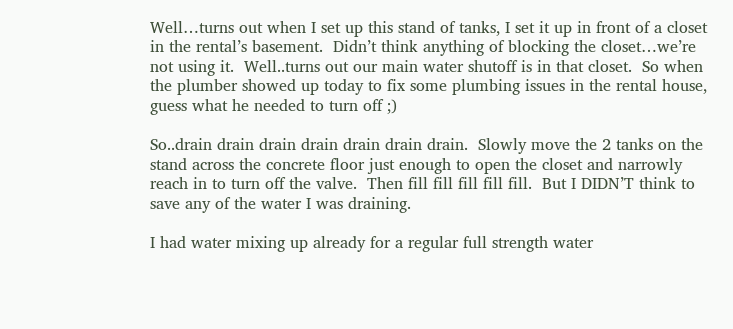Well…turns out when I set up this stand of tanks, I set it up in front of a closet in the rental’s basement.  Didn’t think anything of blocking the closet…we’re not using it.  Well..turns out our main water shutoff is in that closet.  So when the plumber showed up today to fix some plumbing issues in the rental house, guess what he needed to turn off ;)

So..drain drain drain drain drain drain drain.  Slowly move the 2 tanks on the stand across the concrete floor just enough to open the closet and narrowly reach in to turn off the valve.  Then fill fill fill fill fill.  But I DIDN’T think to save any of the water I was draining.

I had water mixing up already for a regular full strength water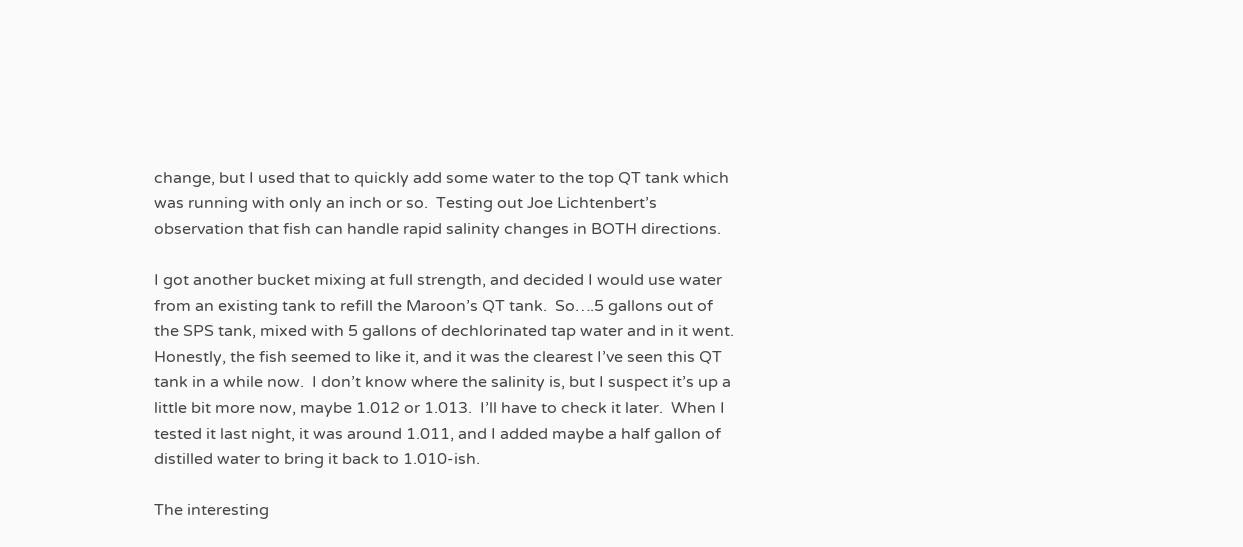change, but I used that to quickly add some water to the top QT tank which was running with only an inch or so.  Testing out Joe Lichtenbert’s observation that fish can handle rapid salinity changes in BOTH directions.

I got another bucket mixing at full strength, and decided I would use water from an existing tank to refill the Maroon’s QT tank.  So….5 gallons out of the SPS tank, mixed with 5 gallons of dechlorinated tap water and in it went.  Honestly, the fish seemed to like it, and it was the clearest I’ve seen this QT tank in a while now.  I don’t know where the salinity is, but I suspect it’s up a little bit more now, maybe 1.012 or 1.013.  I’ll have to check it later.  When I tested it last night, it was around 1.011, and I added maybe a half gallon of distilled water to bring it back to 1.010-ish.

The interesting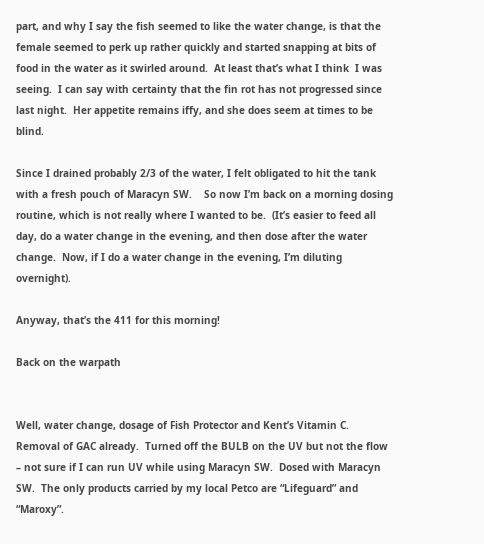part, and why I say the fish seemed to like the water change, is that the female seemed to perk up rather quickly and started snapping at bits of food in the water as it swirled around.  At least that’s what I think  I was seeing.  I can say with certainty that the fin rot has not progressed since last night.  Her appetite remains iffy, and she does seem at times to be blind.

Since I drained probably 2/3 of the water, I felt obligated to hit the tank with a fresh pouch of Maracyn SW.    So now I’m back on a morning dosing routine, which is not really where I wanted to be.  (It’s easier to feed all day, do a water change in the evening, and then dose after the water change.  Now, if I do a water change in the evening, I’m diluting overnight).

Anyway, that’s the 411 for this morning!

Back on the warpath


Well, water change, dosage of Fish Protector and Kent’s Vitamin C.  Removal of GAC already.  Turned off the BULB on the UV but not the flow – not sure if I can run UV while using Maracyn SW.  Dosed with Maracyn SW.  The only products carried by my local Petco are “Lifeguard” and “Maroxy”.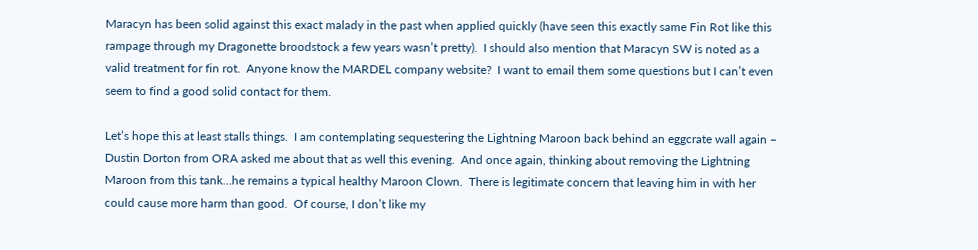Maracyn has been solid against this exact malady in the past when applied quickly (have seen this exactly same Fin Rot like this rampage through my Dragonette broodstock a few years wasn’t pretty).  I should also mention that Maracyn SW is noted as a valid treatment for fin rot.  Anyone know the MARDEL company website?  I want to email them some questions but I can’t even seem to find a good solid contact for them.

Let’s hope this at least stalls things.  I am contemplating sequestering the Lightning Maroon back behind an eggcrate wall again – Dustin Dorton from ORA asked me about that as well this evening.  And once again, thinking about removing the Lightning Maroon from this tank…he remains a typical healthy Maroon Clown.  There is legitimate concern that leaving him in with her could cause more harm than good.  Of course, I don’t like my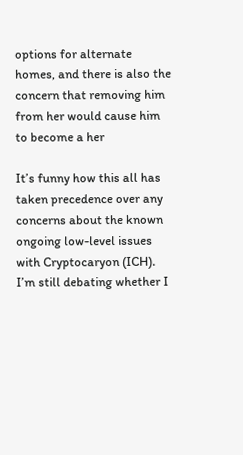options for alternate homes, and there is also the concern that removing him from her would cause him to become a her

It’s funny how this all has taken precedence over any concerns about the known ongoing low-level issues with Cryptocaryon (ICH).  I’m still debating whether I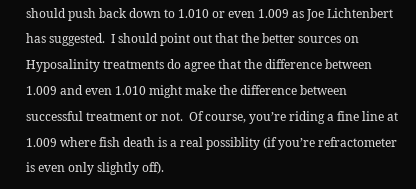should push back down to 1.010 or even 1.009 as Joe Lichtenbert has suggested.  I should point out that the better sources on Hyposalinity treatments do agree that the difference between 1.009 and even 1.010 might make the difference between successful treatment or not.  Of course, you’re riding a fine line at 1.009 where fish death is a real possiblity (if you’re refractometer is even only slightly off).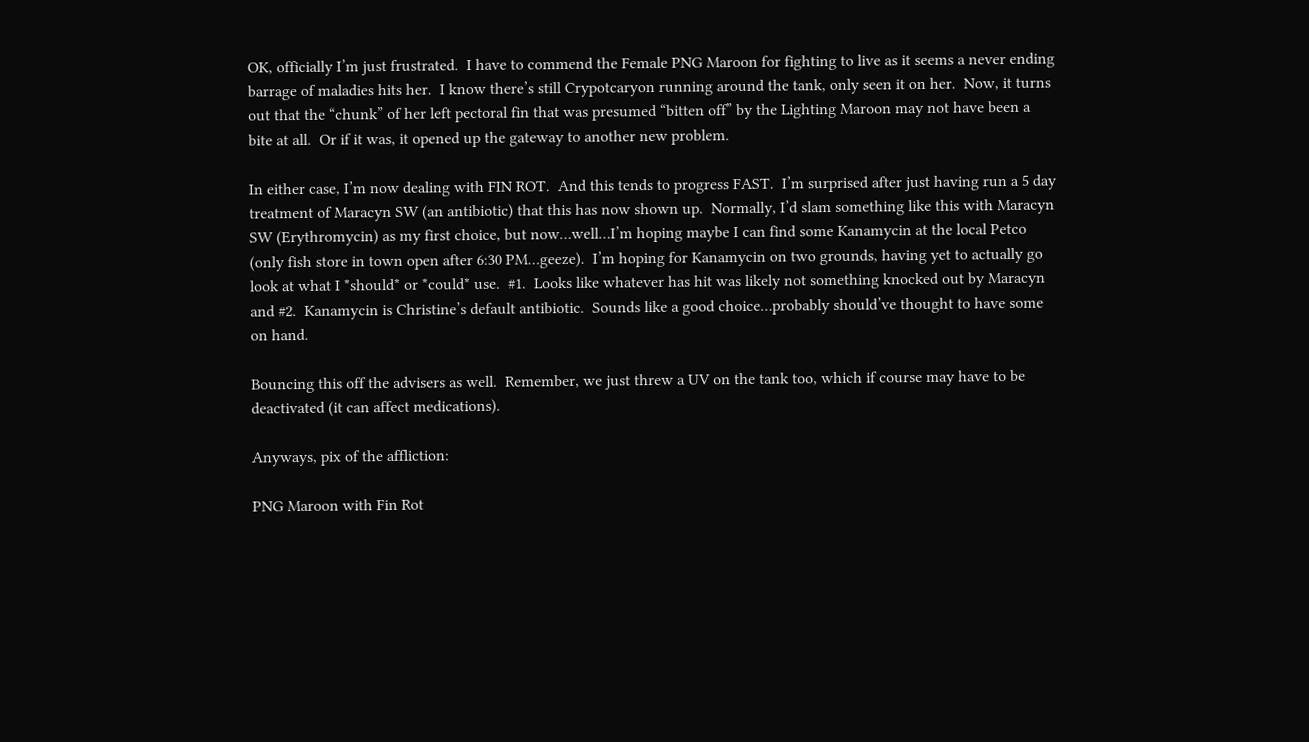OK, officially I’m just frustrated.  I have to commend the Female PNG Maroon for fighting to live as it seems a never ending barrage of maladies hits her.  I know there’s still Crypotcaryon running around the tank, only seen it on her.  Now, it turns out that the “chunk” of her left pectoral fin that was presumed “bitten off” by the Lighting Maroon may not have been a bite at all.  Or if it was, it opened up the gateway to another new problem.

In either case, I’m now dealing with FIN ROT.  And this tends to progress FAST.  I’m surprised after just having run a 5 day treatment of Maracyn SW (an antibiotic) that this has now shown up.  Normally, I’d slam something like this with Maracyn SW (Erythromycin) as my first choice, but now…well…I’m hoping maybe I can find some Kanamycin at the local Petco (only fish store in town open after 6:30 PM…geeze).  I’m hoping for Kanamycin on two grounds, having yet to actually go look at what I *should* or *could* use.  #1.  Looks like whatever has hit was likely not something knocked out by Maracyn and #2.  Kanamycin is Christine’s default antibiotic.  Sounds like a good choice…probably should’ve thought to have some on hand.

Bouncing this off the advisers as well.  Remember, we just threw a UV on the tank too, which if course may have to be deactivated (it can affect medications).

Anyways, pix of the affliction:

PNG Maroon with Fin Rot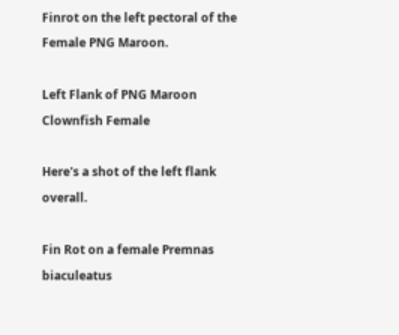Finrot on the left pectoral of the Female PNG Maroon.

Left Flank of PNG Maroon Clownfish Female

Here's a shot of the left flank overall.

Fin Rot on a female Premnas biaculeatus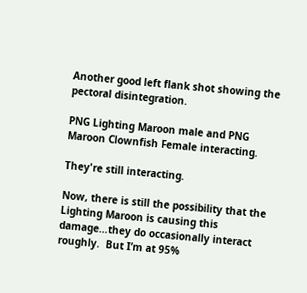Another good left flank shot showing the pectoral disintegration.

PNG Lighting Maroon male and PNG Maroon Clownfish Female interacting.

They're still interacting.

Now, there is still the possibility that the Lighting Maroon is causing this damage…they do occasionally interact roughly.  But I’m at 95%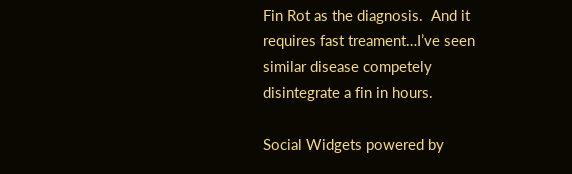Fin Rot as the diagnosis.  And it requires fast treament…I’ve seen similar disease competely disintegrate a fin in hours.

Social Widgets powered by